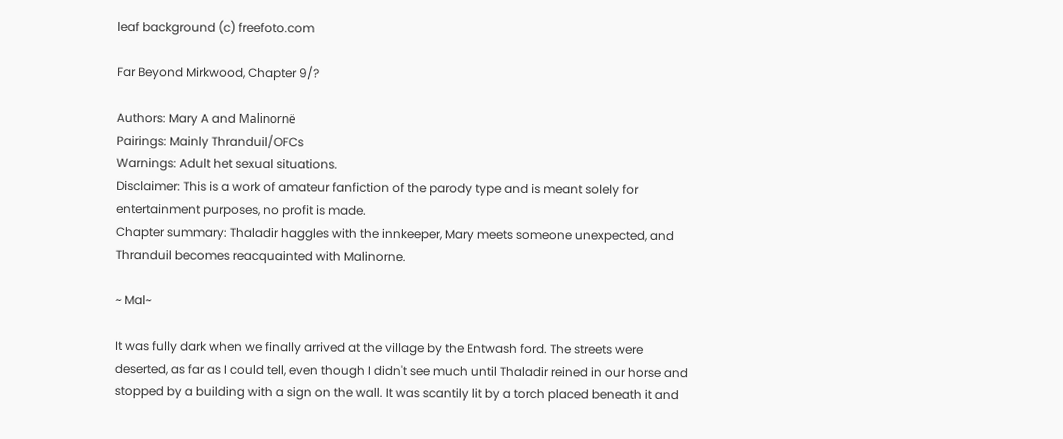leaf background (c) freefoto.com

Far Beyond Mirkwood, Chapter 9/?

Authors: Mary A and Malinornë
Pairings: Mainly Thranduil/OFCs
Warnings: Adult het sexual situations.
Disclaimer: This is a work of amateur fanfiction of the parody type and is meant solely for entertainment purposes, no profit is made.
Chapter summary: Thaladir haggles with the innkeeper, Mary meets someone unexpected, and Thranduil becomes reacquainted with Malinorne.

~ Mal~

It was fully dark when we finally arrived at the village by the Entwash ford. The streets were deserted, as far as I could tell, even though I didn't see much until Thaladir reined in our horse and stopped by a building with a sign on the wall. It was scantily lit by a torch placed beneath it and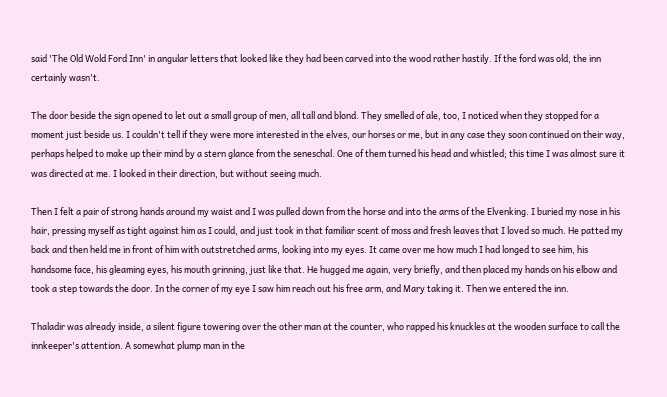said 'The Old Wold Ford Inn' in angular letters that looked like they had been carved into the wood rather hastily. If the ford was old, the inn certainly wasn't.

The door beside the sign opened to let out a small group of men, all tall and blond. They smelled of ale, too, I noticed when they stopped for a moment just beside us. I couldn't tell if they were more interested in the elves, our horses or me, but in any case they soon continued on their way, perhaps helped to make up their mind by a stern glance from the seneschal. One of them turned his head and whistled; this time I was almost sure it was directed at me. I looked in their direction, but without seeing much.

Then I felt a pair of strong hands around my waist and I was pulled down from the horse and into the arms of the Elvenking. I buried my nose in his hair, pressing myself as tight against him as I could, and just took in that familiar scent of moss and fresh leaves that I loved so much. He patted my back and then held me in front of him with outstretched arms, looking into my eyes. It came over me how much I had longed to see him, his handsome face, his gleaming eyes, his mouth grinning, just like that. He hugged me again, very briefly, and then placed my hands on his elbow and took a step towards the door. In the corner of my eye I saw him reach out his free arm, and Mary taking it. Then we entered the inn.

Thaladir was already inside, a silent figure towering over the other man at the counter, who rapped his knuckles at the wooden surface to call the innkeeper's attention. A somewhat plump man in the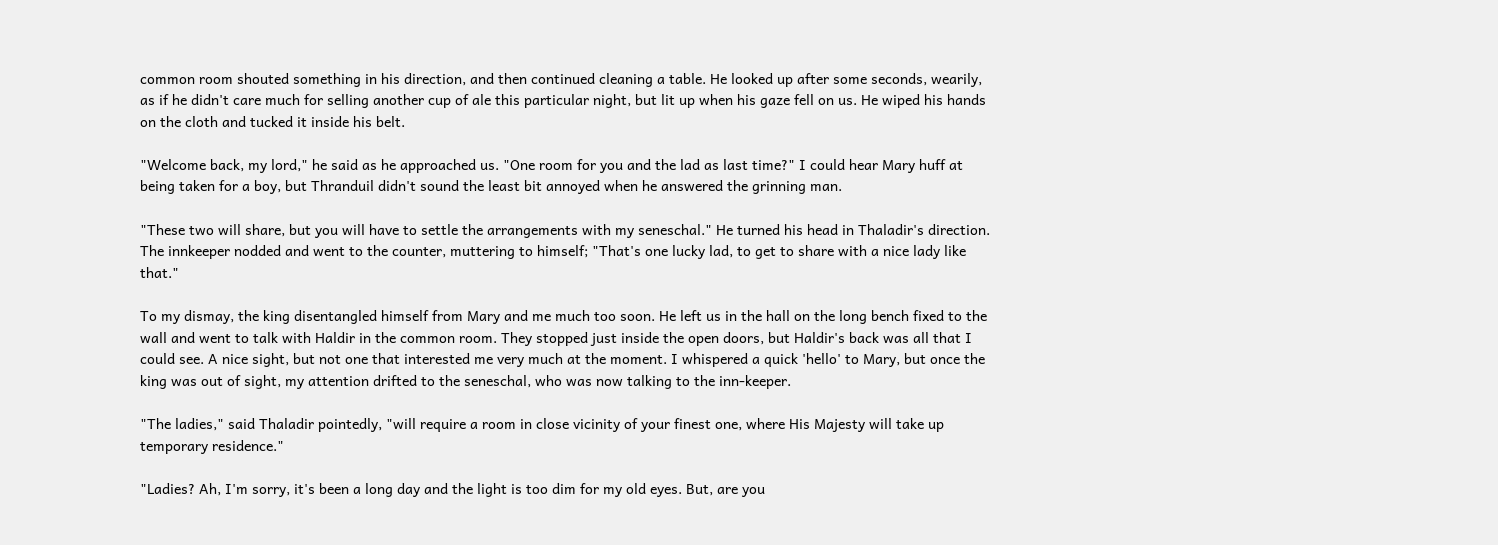common room shouted something in his direction, and then continued cleaning a table. He looked up after some seconds, wearily, as if he didn't care much for selling another cup of ale this particular night, but lit up when his gaze fell on us. He wiped his hands on the cloth and tucked it inside his belt.

"Welcome back, my lord," he said as he approached us. "One room for you and the lad as last time?" I could hear Mary huff at being taken for a boy, but Thranduil didn't sound the least bit annoyed when he answered the grinning man.

"These two will share, but you will have to settle the arrangements with my seneschal." He turned his head in Thaladir's direction. The innkeeper nodded and went to the counter, muttering to himself; "That's one lucky lad, to get to share with a nice lady like that."

To my dismay, the king disentangled himself from Mary and me much too soon. He left us in the hall on the long bench fixed to the wall and went to talk with Haldir in the common room. They stopped just inside the open doors, but Haldir's back was all that I could see. A nice sight, but not one that interested me very much at the moment. I whispered a quick 'hello' to Mary, but once the king was out of sight, my attention drifted to the seneschal, who was now talking to the inn-keeper.

"The ladies," said Thaladir pointedly, "will require a room in close vicinity of your finest one, where His Majesty will take up temporary residence."

"Ladies? Ah, I'm sorry, it's been a long day and the light is too dim for my old eyes. But, are you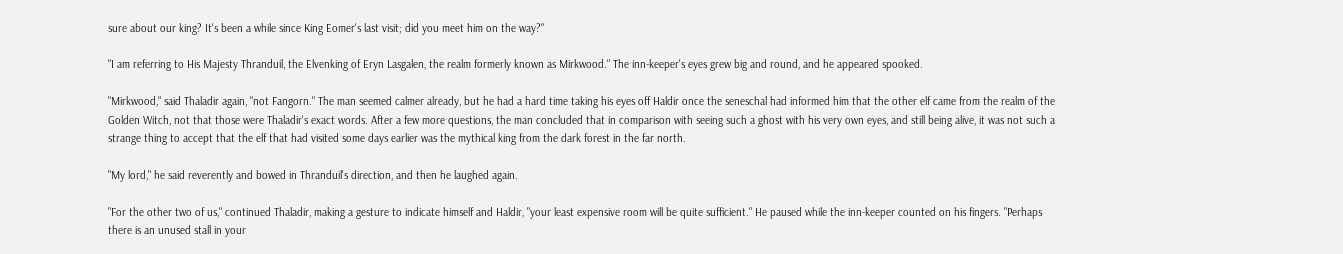sure about our king? It's been a while since King Eomer's last visit; did you meet him on the way?"

"I am referring to His Majesty Thranduil, the Elvenking of Eryn Lasgalen, the realm formerly known as Mirkwood." The inn-keeper's eyes grew big and round, and he appeared spooked.

"Mirkwood," said Thaladir again, "not Fangorn." The man seemed calmer already, but he had a hard time taking his eyes off Haldir once the seneschal had informed him that the other elf came from the realm of the Golden Witch, not that those were Thaladir's exact words. After a few more questions, the man concluded that in comparison with seeing such a ghost with his very own eyes, and still being alive, it was not such a strange thing to accept that the elf that had visited some days earlier was the mythical king from the dark forest in the far north.

"My lord," he said reverently and bowed in Thranduil's direction, and then he laughed again.

"For the other two of us," continued Thaladir, making a gesture to indicate himself and Haldir, "your least expensive room will be quite sufficient." He paused while the inn-keeper counted on his fingers. "Perhaps there is an unused stall in your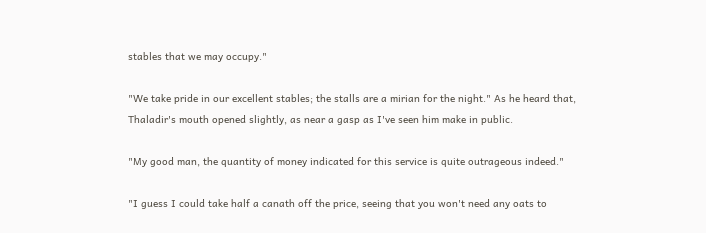stables that we may occupy."

"We take pride in our excellent stables; the stalls are a mirian for the night." As he heard that, Thaladir's mouth opened slightly, as near a gasp as I've seen him make in public.

"My good man, the quantity of money indicated for this service is quite outrageous indeed."

"I guess I could take half a canath off the price, seeing that you won't need any oats to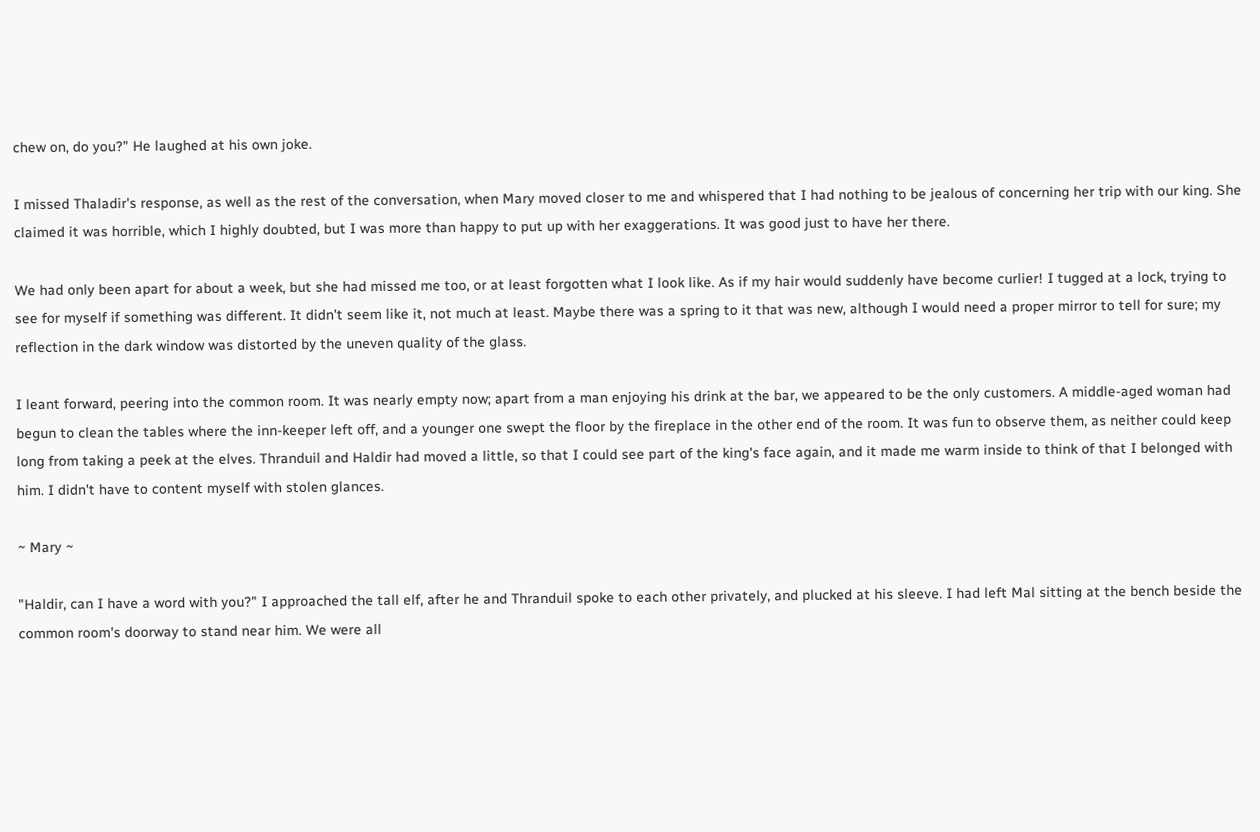chew on, do you?" He laughed at his own joke.

I missed Thaladir's response, as well as the rest of the conversation, when Mary moved closer to me and whispered that I had nothing to be jealous of concerning her trip with our king. She claimed it was horrible, which I highly doubted, but I was more than happy to put up with her exaggerations. It was good just to have her there.

We had only been apart for about a week, but she had missed me too, or at least forgotten what I look like. As if my hair would suddenly have become curlier! I tugged at a lock, trying to see for myself if something was different. It didn't seem like it, not much at least. Maybe there was a spring to it that was new, although I would need a proper mirror to tell for sure; my reflection in the dark window was distorted by the uneven quality of the glass.

I leant forward, peering into the common room. It was nearly empty now; apart from a man enjoying his drink at the bar, we appeared to be the only customers. A middle-aged woman had begun to clean the tables where the inn-keeper left off, and a younger one swept the floor by the fireplace in the other end of the room. It was fun to observe them, as neither could keep long from taking a peek at the elves. Thranduil and Haldir had moved a little, so that I could see part of the king's face again, and it made me warm inside to think of that I belonged with him. I didn't have to content myself with stolen glances.

~ Mary ~

"Haldir, can I have a word with you?" I approached the tall elf, after he and Thranduil spoke to each other privately, and plucked at his sleeve. I had left Mal sitting at the bench beside the common room's doorway to stand near him. We were all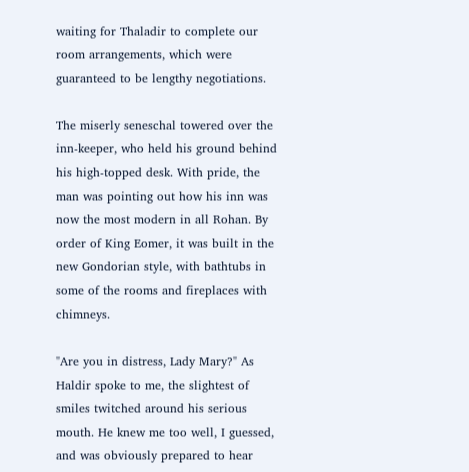waiting for Thaladir to complete our room arrangements, which were guaranteed to be lengthy negotiations.

The miserly seneschal towered over the inn-keeper, who held his ground behind his high-topped desk. With pride, the man was pointing out how his inn was now the most modern in all Rohan. By order of King Eomer, it was built in the new Gondorian style, with bathtubs in some of the rooms and fireplaces with chimneys.

"Are you in distress, Lady Mary?" As Haldir spoke to me, the slightest of smiles twitched around his serious mouth. He knew me too well, I guessed, and was obviously prepared to hear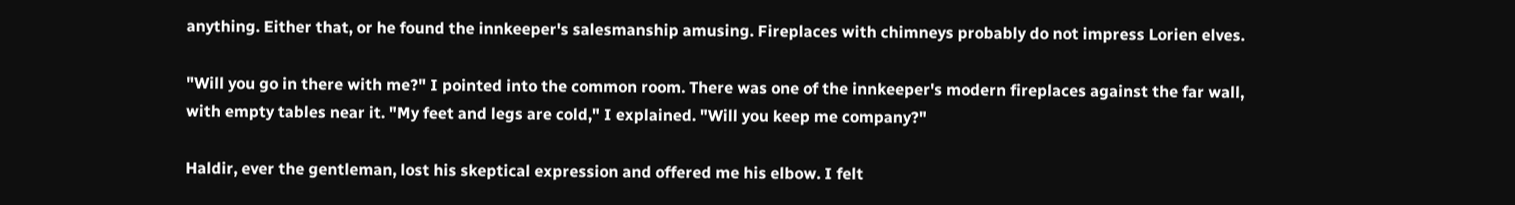anything. Either that, or he found the innkeeper's salesmanship amusing. Fireplaces with chimneys probably do not impress Lorien elves.

"Will you go in there with me?" I pointed into the common room. There was one of the innkeeper's modern fireplaces against the far wall, with empty tables near it. "My feet and legs are cold," I explained. "Will you keep me company?"

Haldir, ever the gentleman, lost his skeptical expression and offered me his elbow. I felt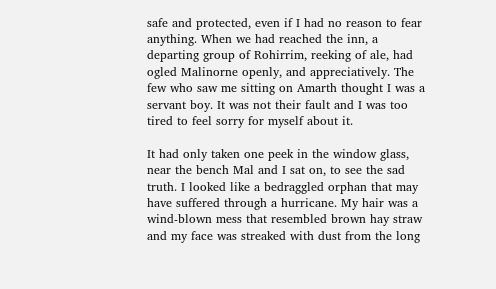safe and protected, even if I had no reason to fear anything. When we had reached the inn, a departing group of Rohirrim, reeking of ale, had ogled Malinorne openly, and appreciatively. The few who saw me sitting on Amarth thought I was a servant boy. It was not their fault and I was too tired to feel sorry for myself about it.

It had only taken one peek in the window glass, near the bench Mal and I sat on, to see the sad truth. I looked like a bedraggled orphan that may have suffered through a hurricane. My hair was a wind-blown mess that resembled brown hay straw and my face was streaked with dust from the long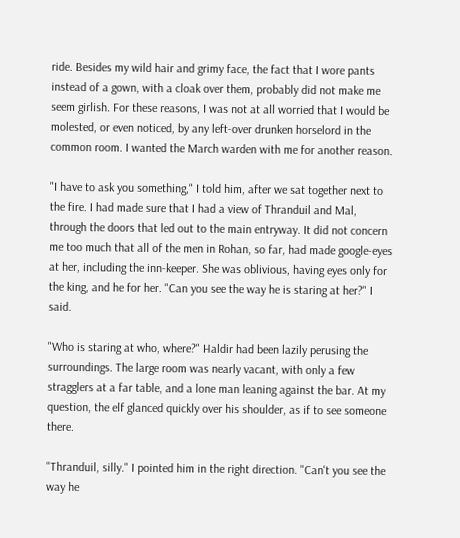ride. Besides my wild hair and grimy face, the fact that I wore pants instead of a gown, with a cloak over them, probably did not make me seem girlish. For these reasons, I was not at all worried that I would be molested, or even noticed, by any left-over drunken horselord in the common room. I wanted the March warden with me for another reason.

"I have to ask you something," I told him, after we sat together next to the fire. I had made sure that I had a view of Thranduil and Mal, through the doors that led out to the main entryway. It did not concern me too much that all of the men in Rohan, so far, had made google-eyes at her, including the inn-keeper. She was oblivious, having eyes only for the king, and he for her. "Can you see the way he is staring at her?" I said.

"Who is staring at who, where?" Haldir had been lazily perusing the surroundings. The large room was nearly vacant, with only a few stragglers at a far table, and a lone man leaning against the bar. At my question, the elf glanced quickly over his shoulder, as if to see someone there.

"Thranduil, silly." I pointed him in the right direction. "Can't you see the way he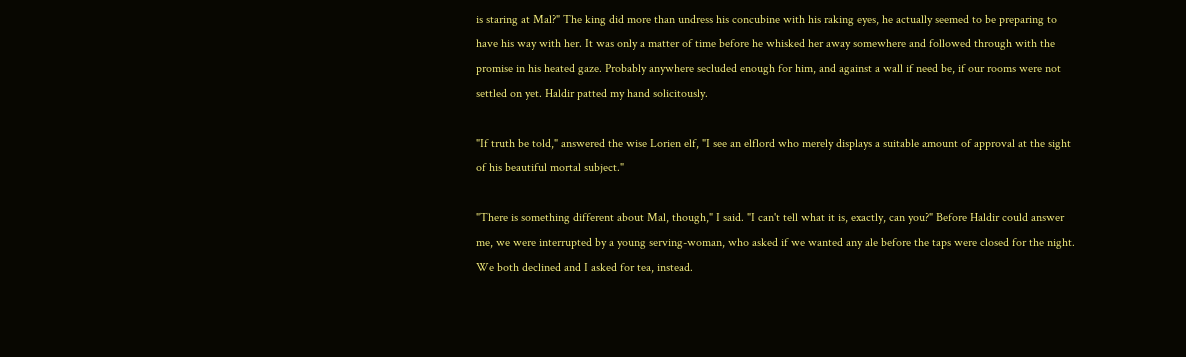is staring at Mal?" The king did more than undress his concubine with his raking eyes, he actually seemed to be preparing to have his way with her. It was only a matter of time before he whisked her away somewhere and followed through with the promise in his heated gaze. Probably anywhere secluded enough for him, and against a wall if need be, if our rooms were not settled on yet. Haldir patted my hand solicitously.

"If truth be told," answered the wise Lorien elf, "I see an elflord who merely displays a suitable amount of approval at the sight of his beautiful mortal subject."

"There is something different about Mal, though," I said. "I can't tell what it is, exactly, can you?" Before Haldir could answer me, we were interrupted by a young serving-woman, who asked if we wanted any ale before the taps were closed for the night. We both declined and I asked for tea, instead.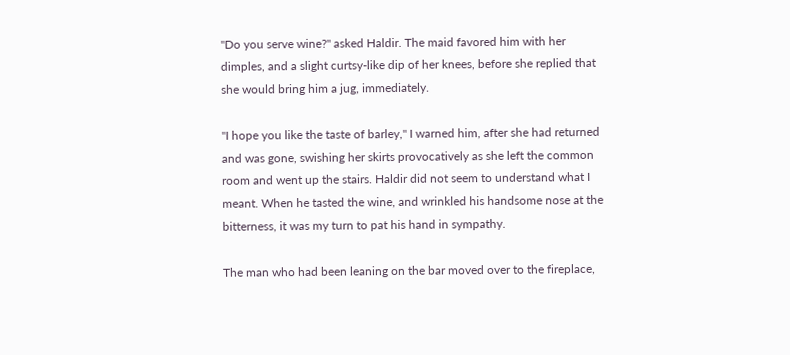"Do you serve wine?" asked Haldir. The maid favored him with her dimples, and a slight curtsy-like dip of her knees, before she replied that she would bring him a jug, immediately.

"I hope you like the taste of barley," I warned him, after she had returned and was gone, swishing her skirts provocatively as she left the common room and went up the stairs. Haldir did not seem to understand what I meant. When he tasted the wine, and wrinkled his handsome nose at the bitterness, it was my turn to pat his hand in sympathy.

The man who had been leaning on the bar moved over to the fireplace,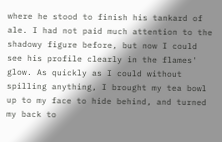where he stood to finish his tankard of ale. I had not paid much attention to the shadowy figure before, but now I could see his profile clearly in the flames' glow. As quickly as I could without spilling anything, I brought my tea bowl up to my face to hide behind, and turned my back to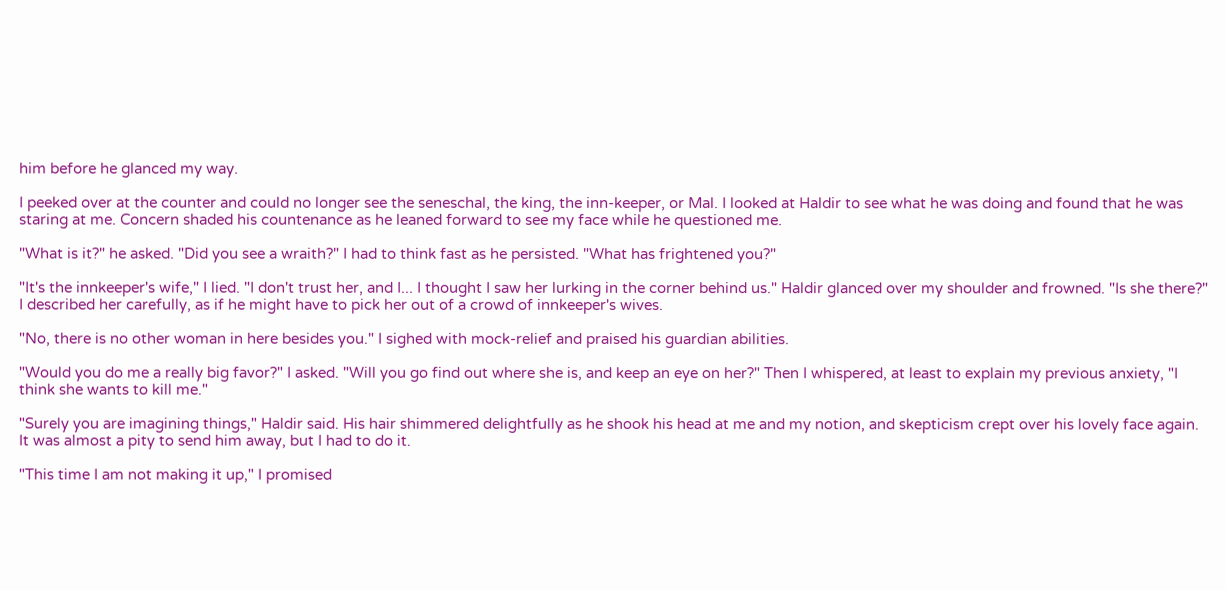him before he glanced my way.

I peeked over at the counter and could no longer see the seneschal, the king, the inn-keeper, or Mal. I looked at Haldir to see what he was doing and found that he was staring at me. Concern shaded his countenance as he leaned forward to see my face while he questioned me.

"What is it?" he asked. "Did you see a wraith?" I had to think fast as he persisted. "What has frightened you?"

"It's the innkeeper's wife," I lied. "I don't trust her, and I... I thought I saw her lurking in the corner behind us." Haldir glanced over my shoulder and frowned. "Is she there?" I described her carefully, as if he might have to pick her out of a crowd of innkeeper's wives.

"No, there is no other woman in here besides you." I sighed with mock-relief and praised his guardian abilities.

"Would you do me a really big favor?" I asked. "Will you go find out where she is, and keep an eye on her?" Then I whispered, at least to explain my previous anxiety, "I think she wants to kill me."

"Surely you are imagining things," Haldir said. His hair shimmered delightfully as he shook his head at me and my notion, and skepticism crept over his lovely face again. It was almost a pity to send him away, but I had to do it.

"This time I am not making it up," I promised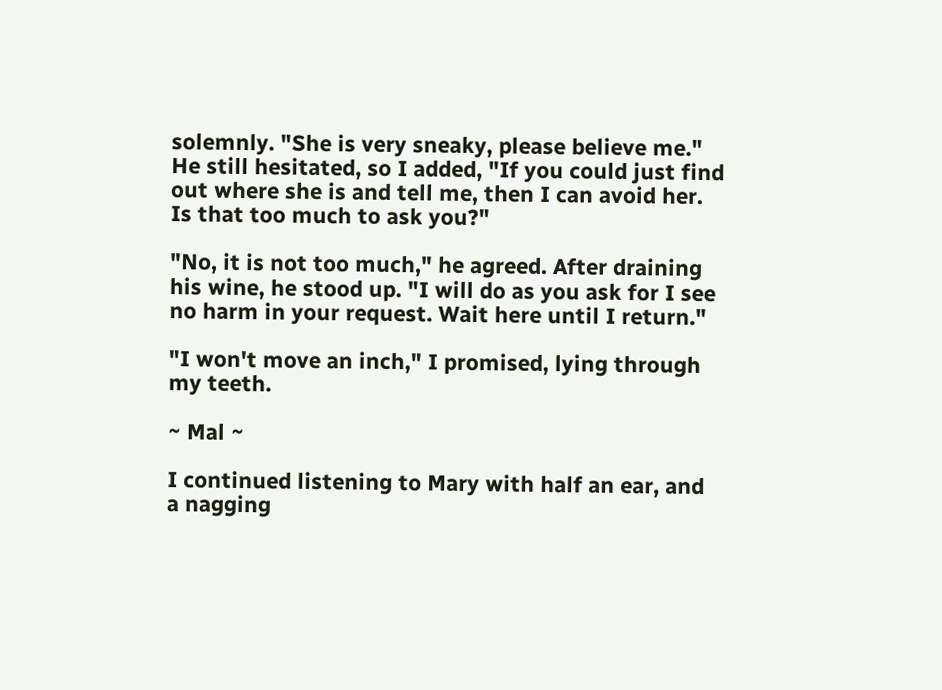solemnly. "She is very sneaky, please believe me." He still hesitated, so I added, "If you could just find out where she is and tell me, then I can avoid her. Is that too much to ask you?"

"No, it is not too much," he agreed. After draining his wine, he stood up. "I will do as you ask for I see no harm in your request. Wait here until I return."

"I won't move an inch," I promised, lying through my teeth.

~ Mal ~

I continued listening to Mary with half an ear, and a nagging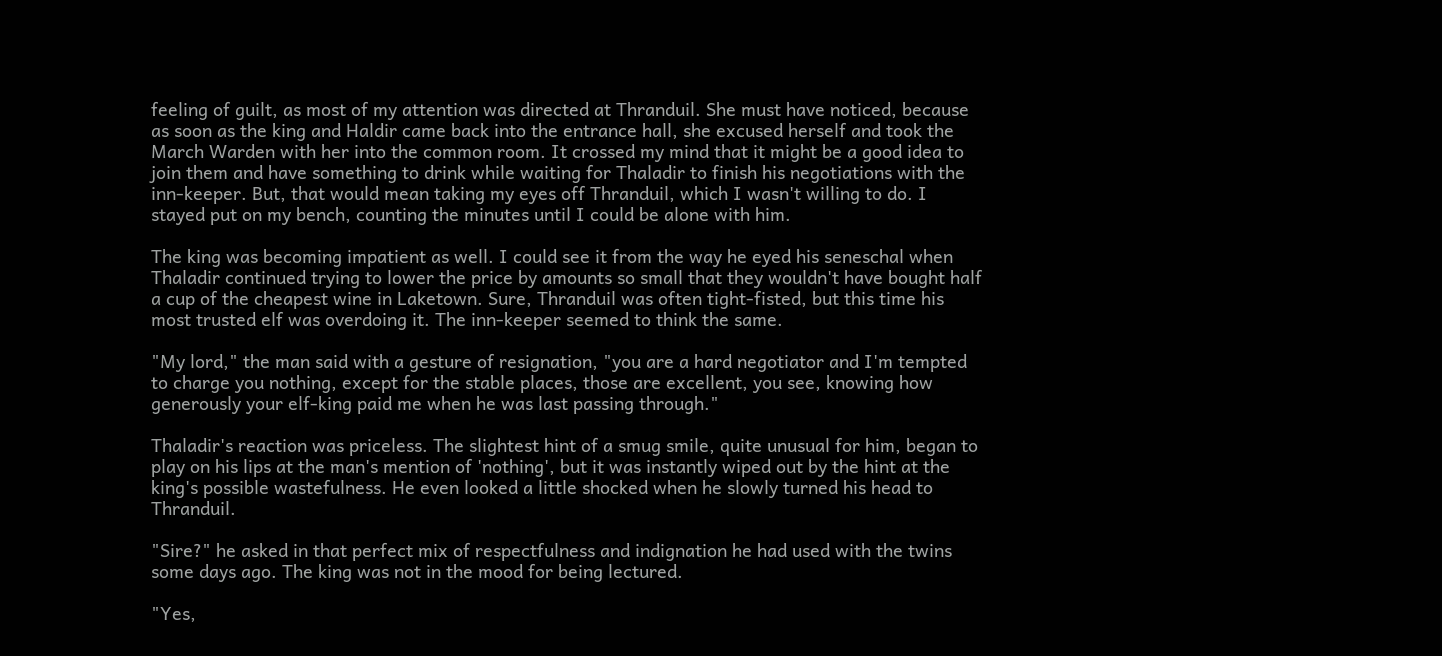feeling of guilt, as most of my attention was directed at Thranduil. She must have noticed, because as soon as the king and Haldir came back into the entrance hall, she excused herself and took the March Warden with her into the common room. It crossed my mind that it might be a good idea to join them and have something to drink while waiting for Thaladir to finish his negotiations with the inn-keeper. But, that would mean taking my eyes off Thranduil, which I wasn't willing to do. I stayed put on my bench, counting the minutes until I could be alone with him.

The king was becoming impatient as well. I could see it from the way he eyed his seneschal when Thaladir continued trying to lower the price by amounts so small that they wouldn't have bought half a cup of the cheapest wine in Laketown. Sure, Thranduil was often tight-fisted, but this time his most trusted elf was overdoing it. The inn-keeper seemed to think the same.

"My lord," the man said with a gesture of resignation, "you are a hard negotiator and I'm tempted to charge you nothing, except for the stable places, those are excellent, you see, knowing how generously your elf-king paid me when he was last passing through."

Thaladir's reaction was priceless. The slightest hint of a smug smile, quite unusual for him, began to play on his lips at the man's mention of 'nothing', but it was instantly wiped out by the hint at the king's possible wastefulness. He even looked a little shocked when he slowly turned his head to Thranduil.

"Sire?" he asked in that perfect mix of respectfulness and indignation he had used with the twins some days ago. The king was not in the mood for being lectured.

"Yes,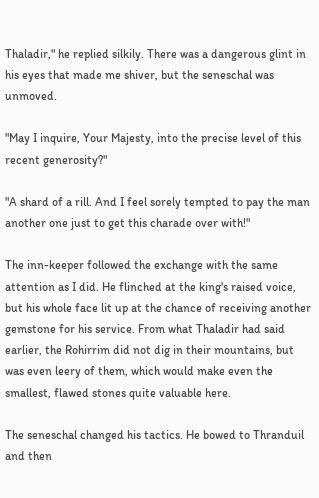Thaladir," he replied silkily. There was a dangerous glint in his eyes that made me shiver, but the seneschal was unmoved.

"May I inquire, Your Majesty, into the precise level of this recent generosity?"

"A shard of a rill. And I feel sorely tempted to pay the man another one just to get this charade over with!"

The inn-keeper followed the exchange with the same attention as I did. He flinched at the king's raised voice, but his whole face lit up at the chance of receiving another gemstone for his service. From what Thaladir had said earlier, the Rohirrim did not dig in their mountains, but was even leery of them, which would make even the smallest, flawed stones quite valuable here.

The seneschal changed his tactics. He bowed to Thranduil and then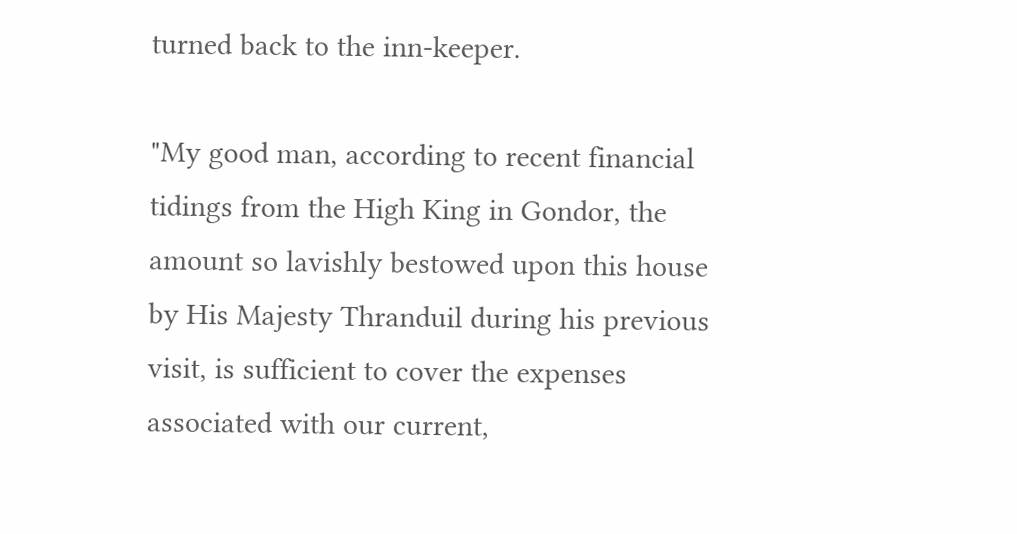turned back to the inn-keeper.

"My good man, according to recent financial tidings from the High King in Gondor, the amount so lavishly bestowed upon this house by His Majesty Thranduil during his previous visit, is sufficient to cover the expenses associated with our current,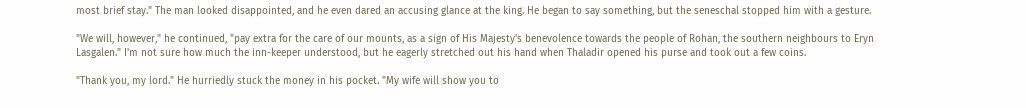most brief stay." The man looked disappointed, and he even dared an accusing glance at the king. He began to say something, but the seneschal stopped him with a gesture.

"We will, however," he continued, "pay extra for the care of our mounts, as a sign of His Majesty's benevolence towards the people of Rohan, the southern neighbours to Eryn Lasgalen." I'm not sure how much the inn-keeper understood, but he eagerly stretched out his hand when Thaladir opened his purse and took out a few coins.

"Thank you, my lord." He hurriedly stuck the money in his pocket. "My wife will show you to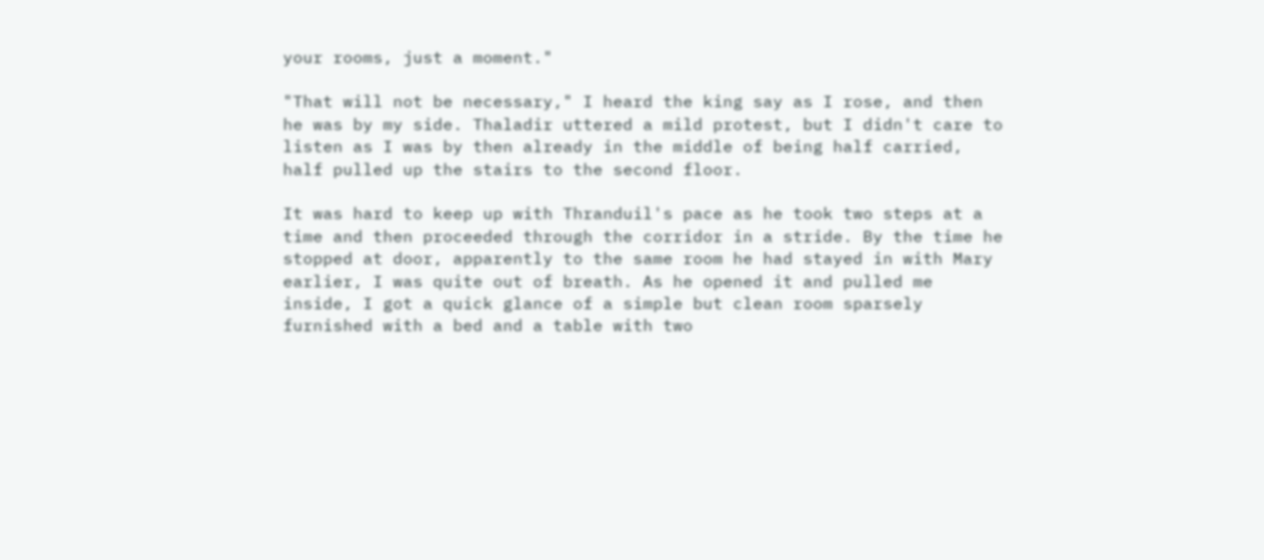your rooms, just a moment."

"That will not be necessary," I heard the king say as I rose, and then he was by my side. Thaladir uttered a mild protest, but I didn't care to listen as I was by then already in the middle of being half carried, half pulled up the stairs to the second floor.

It was hard to keep up with Thranduil's pace as he took two steps at a time and then proceeded through the corridor in a stride. By the time he stopped at door, apparently to the same room he had stayed in with Mary earlier, I was quite out of breath. As he opened it and pulled me inside, I got a quick glance of a simple but clean room sparsely furnished with a bed and a table with two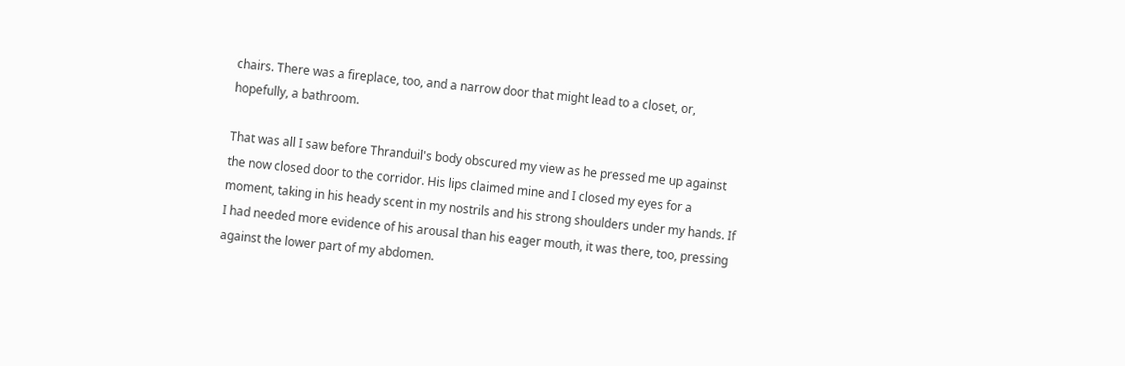chairs. There was a fireplace, too, and a narrow door that might lead to a closet, or, hopefully, a bathroom.

That was all I saw before Thranduil's body obscured my view as he pressed me up against the now closed door to the corridor. His lips claimed mine and I closed my eyes for a moment, taking in his heady scent in my nostrils and his strong shoulders under my hands. If I had needed more evidence of his arousal than his eager mouth, it was there, too, pressing against the lower part of my abdomen.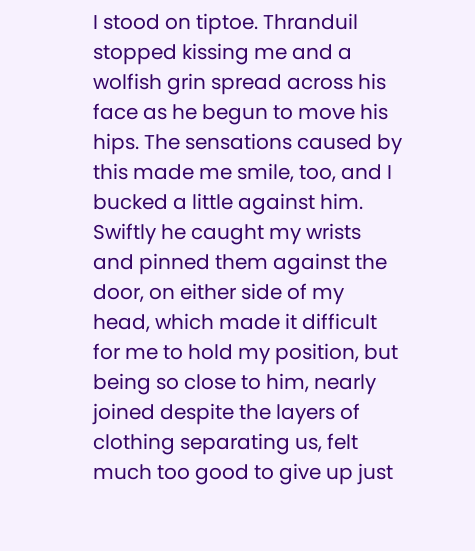I stood on tiptoe. Thranduil stopped kissing me and a wolfish grin spread across his face as he begun to move his hips. The sensations caused by this made me smile, too, and I bucked a little against him. Swiftly he caught my wrists and pinned them against the door, on either side of my head, which made it difficult for me to hold my position, but being so close to him, nearly joined despite the layers of clothing separating us, felt much too good to give up just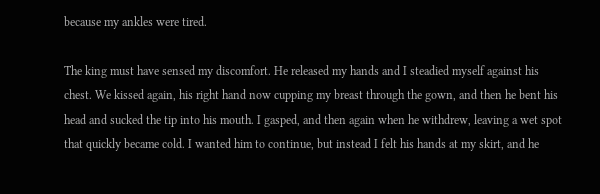because my ankles were tired.

The king must have sensed my discomfort. He released my hands and I steadied myself against his chest. We kissed again, his right hand now cupping my breast through the gown, and then he bent his head and sucked the tip into his mouth. I gasped, and then again when he withdrew, leaving a wet spot that quickly became cold. I wanted him to continue, but instead I felt his hands at my skirt, and he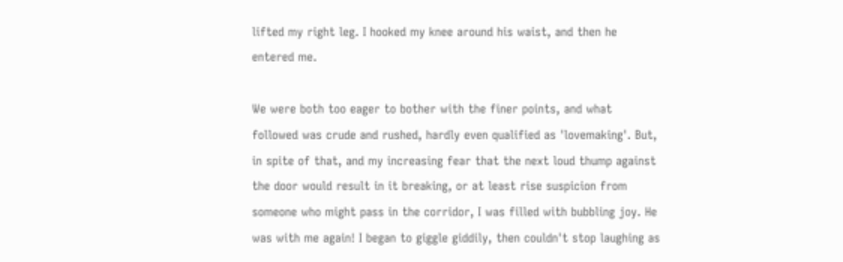lifted my right leg. I hooked my knee around his waist, and then he entered me.

We were both too eager to bother with the finer points, and what followed was crude and rushed, hardly even qualified as 'lovemaking'. But, in spite of that, and my increasing fear that the next loud thump against the door would result in it breaking, or at least rise suspicion from someone who might pass in the corridor, I was filled with bubbling joy. He was with me again! I began to giggle giddily, then couldn't stop laughing as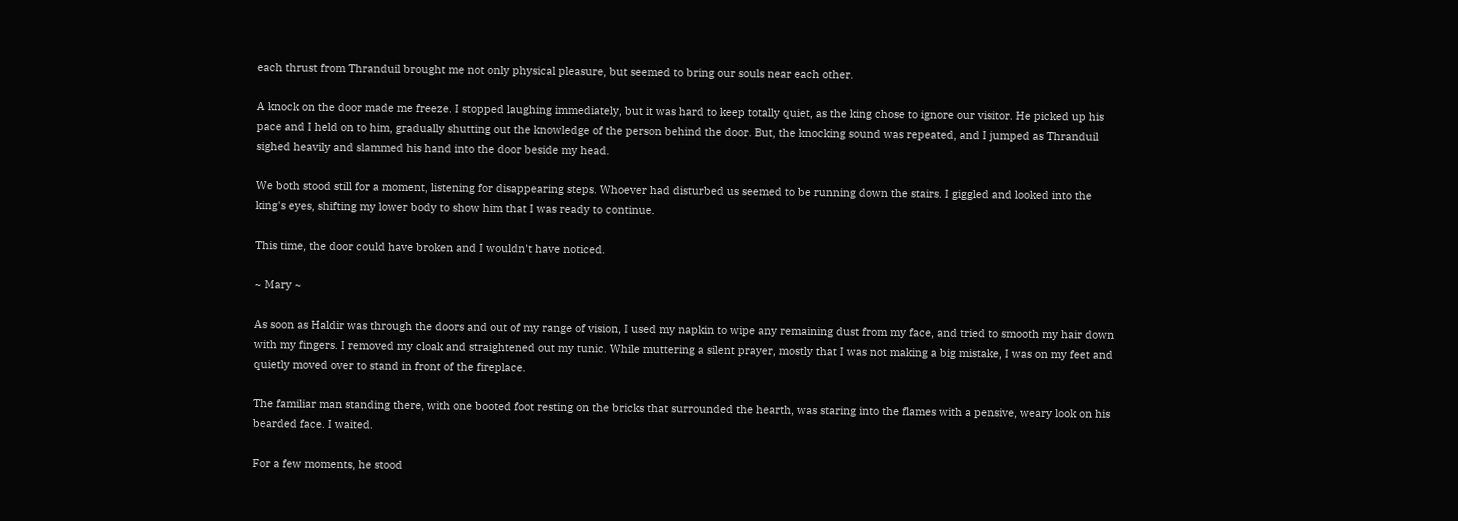each thrust from Thranduil brought me not only physical pleasure, but seemed to bring our souls near each other.

A knock on the door made me freeze. I stopped laughing immediately, but it was hard to keep totally quiet, as the king chose to ignore our visitor. He picked up his pace and I held on to him, gradually shutting out the knowledge of the person behind the door. But, the knocking sound was repeated, and I jumped as Thranduil sighed heavily and slammed his hand into the door beside my head.

We both stood still for a moment, listening for disappearing steps. Whoever had disturbed us seemed to be running down the stairs. I giggled and looked into the king's eyes, shifting my lower body to show him that I was ready to continue.

This time, the door could have broken and I wouldn't have noticed.

~ Mary ~

As soon as Haldir was through the doors and out of my range of vision, I used my napkin to wipe any remaining dust from my face, and tried to smooth my hair down with my fingers. I removed my cloak and straightened out my tunic. While muttering a silent prayer, mostly that I was not making a big mistake, I was on my feet and quietly moved over to stand in front of the fireplace.

The familiar man standing there, with one booted foot resting on the bricks that surrounded the hearth, was staring into the flames with a pensive, weary look on his bearded face. I waited.

For a few moments, he stood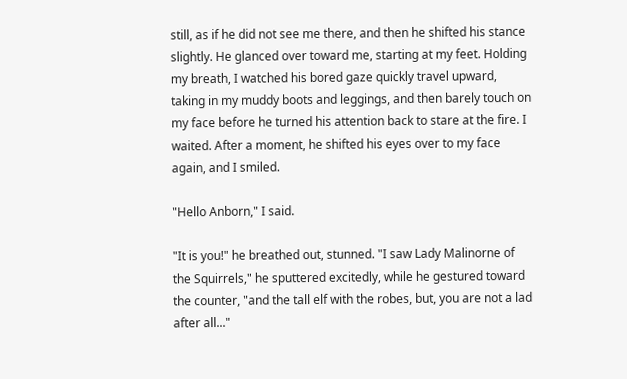still, as if he did not see me there, and then he shifted his stance slightly. He glanced over toward me, starting at my feet. Holding my breath, I watched his bored gaze quickly travel upward, taking in my muddy boots and leggings, and then barely touch on my face before he turned his attention back to stare at the fire. I waited. After a moment, he shifted his eyes over to my face again, and I smiled.

"Hello Anborn," I said.

"It is you!" he breathed out, stunned. "I saw Lady Malinorne of the Squirrels," he sputtered excitedly, while he gestured toward the counter, "and the tall elf with the robes, but, you are not a lad after all..."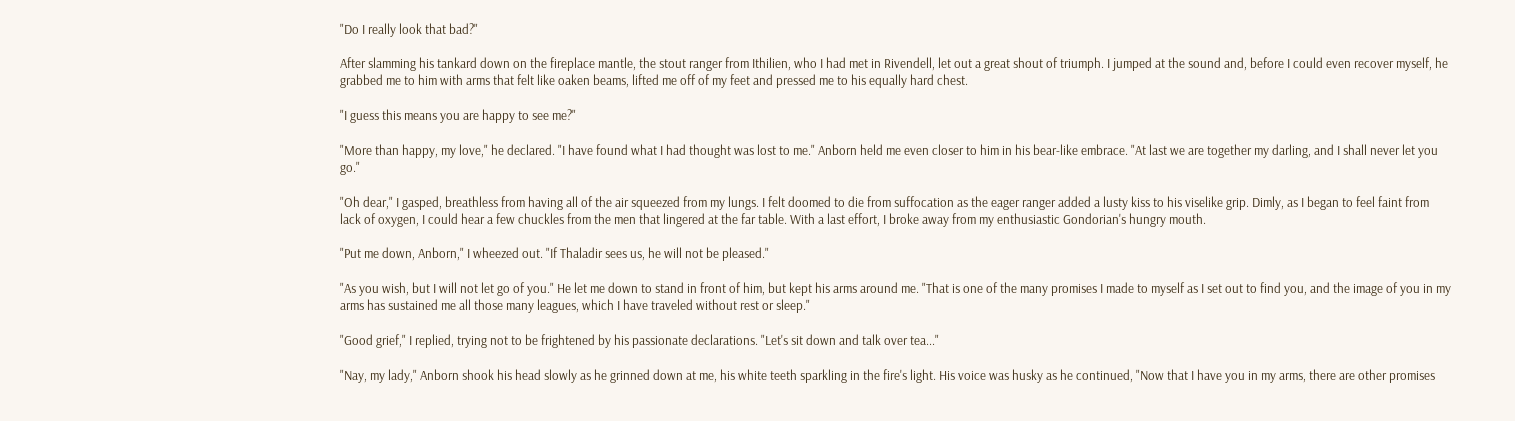"Do I really look that bad?"

After slamming his tankard down on the fireplace mantle, the stout ranger from Ithilien, who I had met in Rivendell, let out a great shout of triumph. I jumped at the sound and, before I could even recover myself, he grabbed me to him with arms that felt like oaken beams, lifted me off of my feet and pressed me to his equally hard chest.

"I guess this means you are happy to see me?"

"More than happy, my love," he declared. "I have found what I had thought was lost to me." Anborn held me even closer to him in his bear-like embrace. "At last we are together my darling, and I shall never let you go."

"Oh dear," I gasped, breathless from having all of the air squeezed from my lungs. I felt doomed to die from suffocation as the eager ranger added a lusty kiss to his viselike grip. Dimly, as I began to feel faint from lack of oxygen, I could hear a few chuckles from the men that lingered at the far table. With a last effort, I broke away from my enthusiastic Gondorian's hungry mouth.

"Put me down, Anborn," I wheezed out. "If Thaladir sees us, he will not be pleased."

"As you wish, but I will not let go of you." He let me down to stand in front of him, but kept his arms around me. "That is one of the many promises I made to myself as I set out to find you, and the image of you in my arms has sustained me all those many leagues, which I have traveled without rest or sleep."

"Good grief," I replied, trying not to be frightened by his passionate declarations. "Let's sit down and talk over tea..."

"Nay, my lady," Anborn shook his head slowly as he grinned down at me, his white teeth sparkling in the fire's light. His voice was husky as he continued, "Now that I have you in my arms, there are other promises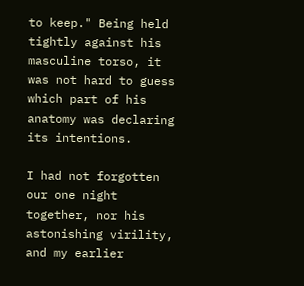to keep." Being held tightly against his masculine torso, it was not hard to guess which part of his anatomy was declaring its intentions.

I had not forgotten our one night together, nor his astonishing virility, and my earlier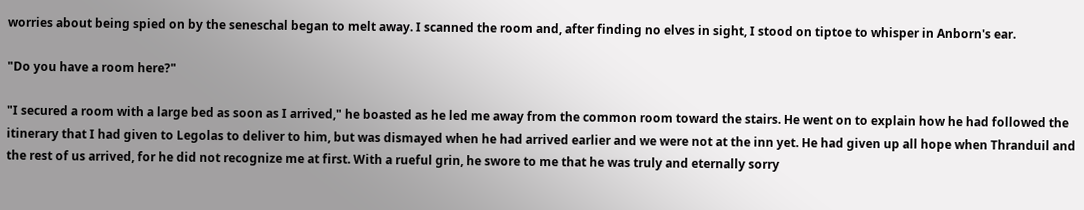worries about being spied on by the seneschal began to melt away. I scanned the room and, after finding no elves in sight, I stood on tiptoe to whisper in Anborn's ear.

"Do you have a room here?"

"I secured a room with a large bed as soon as I arrived," he boasted as he led me away from the common room toward the stairs. He went on to explain how he had followed the itinerary that I had given to Legolas to deliver to him, but was dismayed when he had arrived earlier and we were not at the inn yet. He had given up all hope when Thranduil and the rest of us arrived, for he did not recognize me at first. With a rueful grin, he swore to me that he was truly and eternally sorry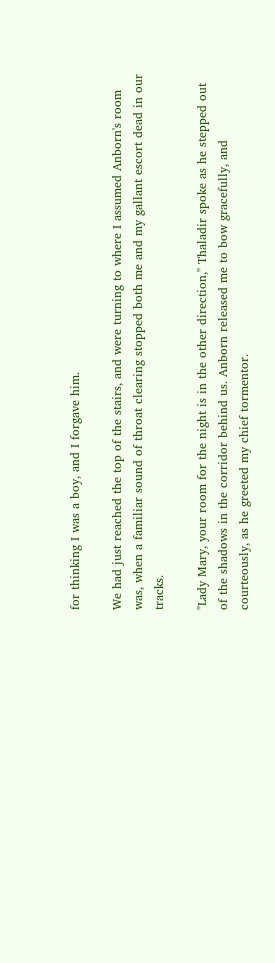for thinking I was a boy, and I forgave him.

We had just reached the top of the stairs, and were turning to where I assumed Anborn's room was, when a familiar sound of throat clearing stopped both me and my gallant escort dead in our tracks.

"Lady Mary, your room for the night is in the other direction," Thaladir spoke as he stepped out of the shadows in the corridor behind us. Anborn released me to bow gracefully, and courteously, as he greeted my chief tormentor.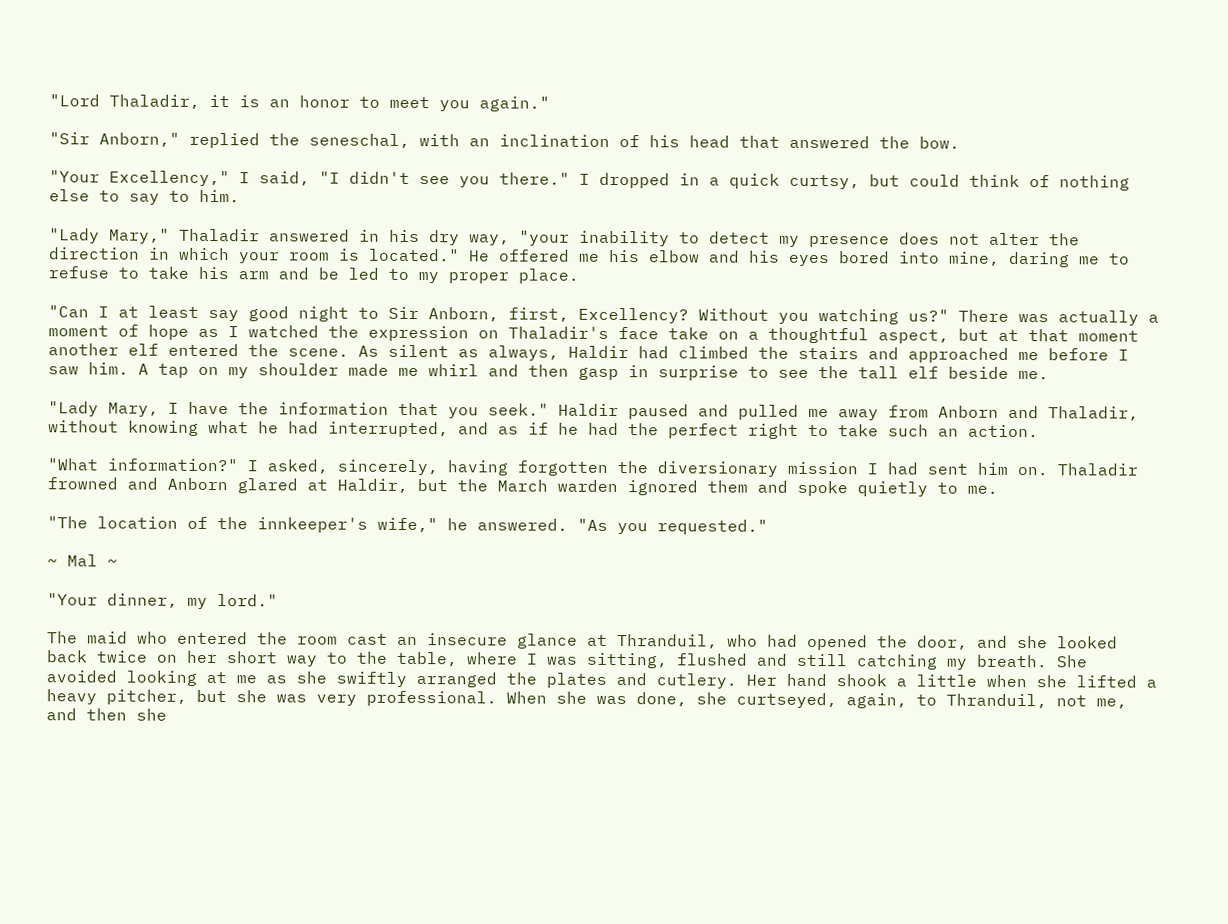"Lord Thaladir, it is an honor to meet you again."

"Sir Anborn," replied the seneschal, with an inclination of his head that answered the bow.

"Your Excellency," I said, "I didn't see you there." I dropped in a quick curtsy, but could think of nothing else to say to him.

"Lady Mary," Thaladir answered in his dry way, "your inability to detect my presence does not alter the direction in which your room is located." He offered me his elbow and his eyes bored into mine, daring me to refuse to take his arm and be led to my proper place.

"Can I at least say good night to Sir Anborn, first, Excellency? Without you watching us?" There was actually a moment of hope as I watched the expression on Thaladir's face take on a thoughtful aspect, but at that moment another elf entered the scene. As silent as always, Haldir had climbed the stairs and approached me before I saw him. A tap on my shoulder made me whirl and then gasp in surprise to see the tall elf beside me.

"Lady Mary, I have the information that you seek." Haldir paused and pulled me away from Anborn and Thaladir, without knowing what he had interrupted, and as if he had the perfect right to take such an action.

"What information?" I asked, sincerely, having forgotten the diversionary mission I had sent him on. Thaladir frowned and Anborn glared at Haldir, but the March warden ignored them and spoke quietly to me.

"The location of the innkeeper's wife," he answered. "As you requested."

~ Mal ~

"Your dinner, my lord."

The maid who entered the room cast an insecure glance at Thranduil, who had opened the door, and she looked back twice on her short way to the table, where I was sitting, flushed and still catching my breath. She avoided looking at me as she swiftly arranged the plates and cutlery. Her hand shook a little when she lifted a heavy pitcher, but she was very professional. When she was done, she curtseyed, again, to Thranduil, not me, and then she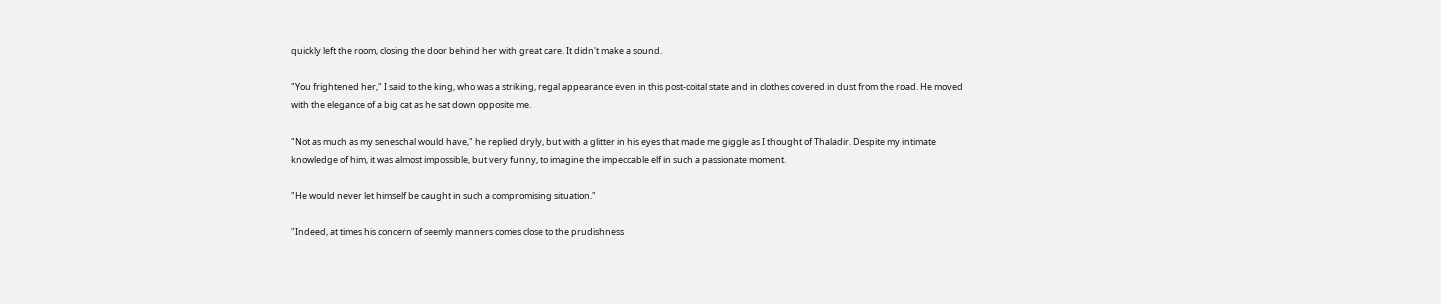quickly left the room, closing the door behind her with great care. It didn't make a sound.

"You frightened her," I said to the king, who was a striking, regal appearance even in this post-coital state and in clothes covered in dust from the road. He moved with the elegance of a big cat as he sat down opposite me.

"Not as much as my seneschal would have," he replied dryly, but with a glitter in his eyes that made me giggle as I thought of Thaladir. Despite my intimate knowledge of him, it was almost impossible, but very funny, to imagine the impeccable elf in such a passionate moment.

"He would never let himself be caught in such a compromising situation."

"Indeed, at times his concern of seemly manners comes close to the prudishness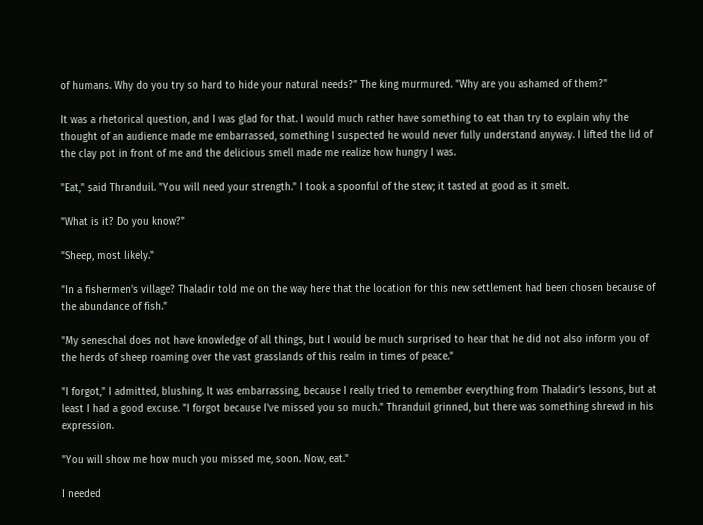of humans. Why do you try so hard to hide your natural needs?" The king murmured. "Why are you ashamed of them?"

It was a rhetorical question, and I was glad for that. I would much rather have something to eat than try to explain why the thought of an audience made me embarrassed, something I suspected he would never fully understand anyway. I lifted the lid of the clay pot in front of me and the delicious smell made me realize how hungry I was.

"Eat," said Thranduil. "You will need your strength." I took a spoonful of the stew; it tasted at good as it smelt.

"What is it? Do you know?"

"Sheep, most likely."

"In a fishermen's village? Thaladir told me on the way here that the location for this new settlement had been chosen because of the abundance of fish."

"My seneschal does not have knowledge of all things, but I would be much surprised to hear that he did not also inform you of the herds of sheep roaming over the vast grasslands of this realm in times of peace."

"I forgot," I admitted, blushing. It was embarrassing, because I really tried to remember everything from Thaladir's lessons, but at least I had a good excuse. "I forgot because I've missed you so much." Thranduil grinned, but there was something shrewd in his expression.

"You will show me how much you missed me, soon. Now, eat."

I needed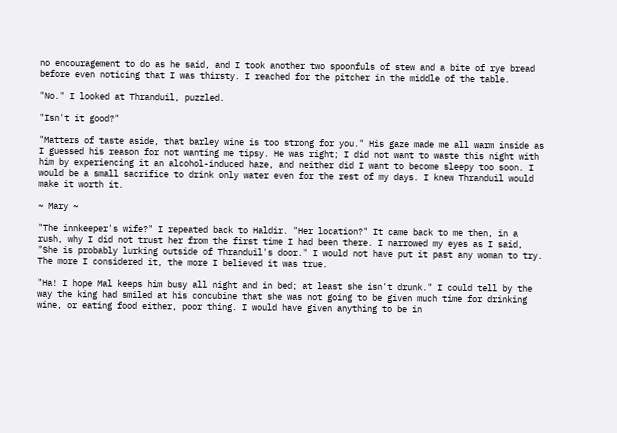no encouragement to do as he said, and I took another two spoonfuls of stew and a bite of rye bread before even noticing that I was thirsty. I reached for the pitcher in the middle of the table.

"No." I looked at Thranduil, puzzled.

"Isn't it good?"

"Matters of taste aside, that barley wine is too strong for you." His gaze made me all warm inside as I guessed his reason for not wanting me tipsy. He was right; I did not want to waste this night with him by experiencing it an alcohol-induced haze, and neither did I want to become sleepy too soon. I would be a small sacrifice to drink only water even for the rest of my days. I knew Thranduil would make it worth it.

~ Mary ~

"The innkeeper's wife?" I repeated back to Haldir. "Her location?" It came back to me then, in a rush, why I did not trust her from the first time I had been there. I narrowed my eyes as I said, "She is probably lurking outside of Thranduil's door." I would not have put it past any woman to try. The more I considered it, the more I believed it was true.

"Ha! I hope Mal keeps him busy all night and in bed; at least she isn't drunk." I could tell by the way the king had smiled at his concubine that she was not going to be given much time for drinking wine, or eating food either, poor thing. I would have given anything to be in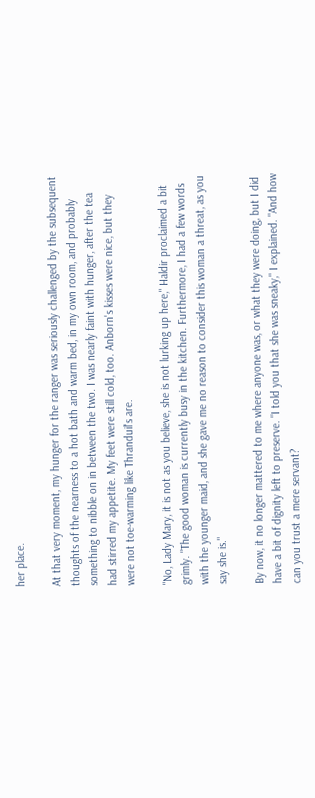her place.

At that very moment, my hunger for the ranger was seriously challenged by the subsequent thoughts of the nearness to a hot bath and warm bed, in my own room, and probably something to nibble on in between the two. I was nearly faint with hunger, after the tea had stirred my appetite. My feet were still cold, too. Anborn's kisses were nice, but they were not toe-warming like Thranduil's are.

"No, Lady Mary, it is not as you believe, she is not lurking up here," Haldir proclaimed a bit grimly. "The good woman is currently busy in the kitchen. Furthermore, I had a few words with the younger maid, and she gave me no reason to consider this woman a threat, as you say she is."

By now, it no longer mattered to me where anyone was, or what they were doing, but I did have a bit of dignity left to preserve. "I told you that she was sneaky," I explained. "And how can you trust a mere servant?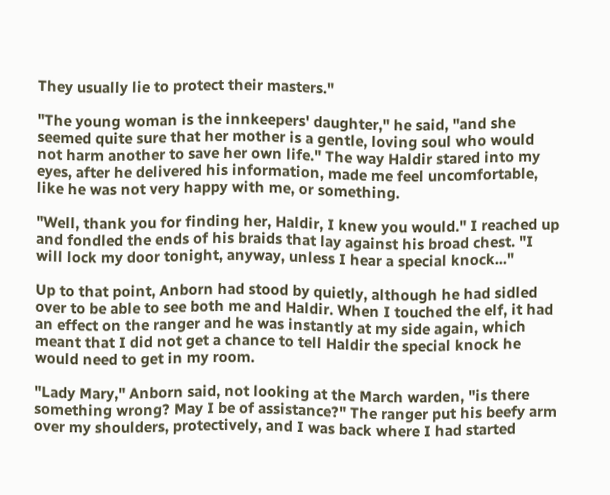They usually lie to protect their masters."

"The young woman is the innkeepers' daughter," he said, "and she seemed quite sure that her mother is a gentle, loving soul who would not harm another to save her own life." The way Haldir stared into my eyes, after he delivered his information, made me feel uncomfortable, like he was not very happy with me, or something.

"Well, thank you for finding her, Haldir, I knew you would." I reached up and fondled the ends of his braids that lay against his broad chest. "I will lock my door tonight, anyway, unless I hear a special knock..."

Up to that point, Anborn had stood by quietly, although he had sidled over to be able to see both me and Haldir. When I touched the elf, it had an effect on the ranger and he was instantly at my side again, which meant that I did not get a chance to tell Haldir the special knock he would need to get in my room.

"Lady Mary," Anborn said, not looking at the March warden, "is there something wrong? May I be of assistance?" The ranger put his beefy arm over my shoulders, protectively, and I was back where I had started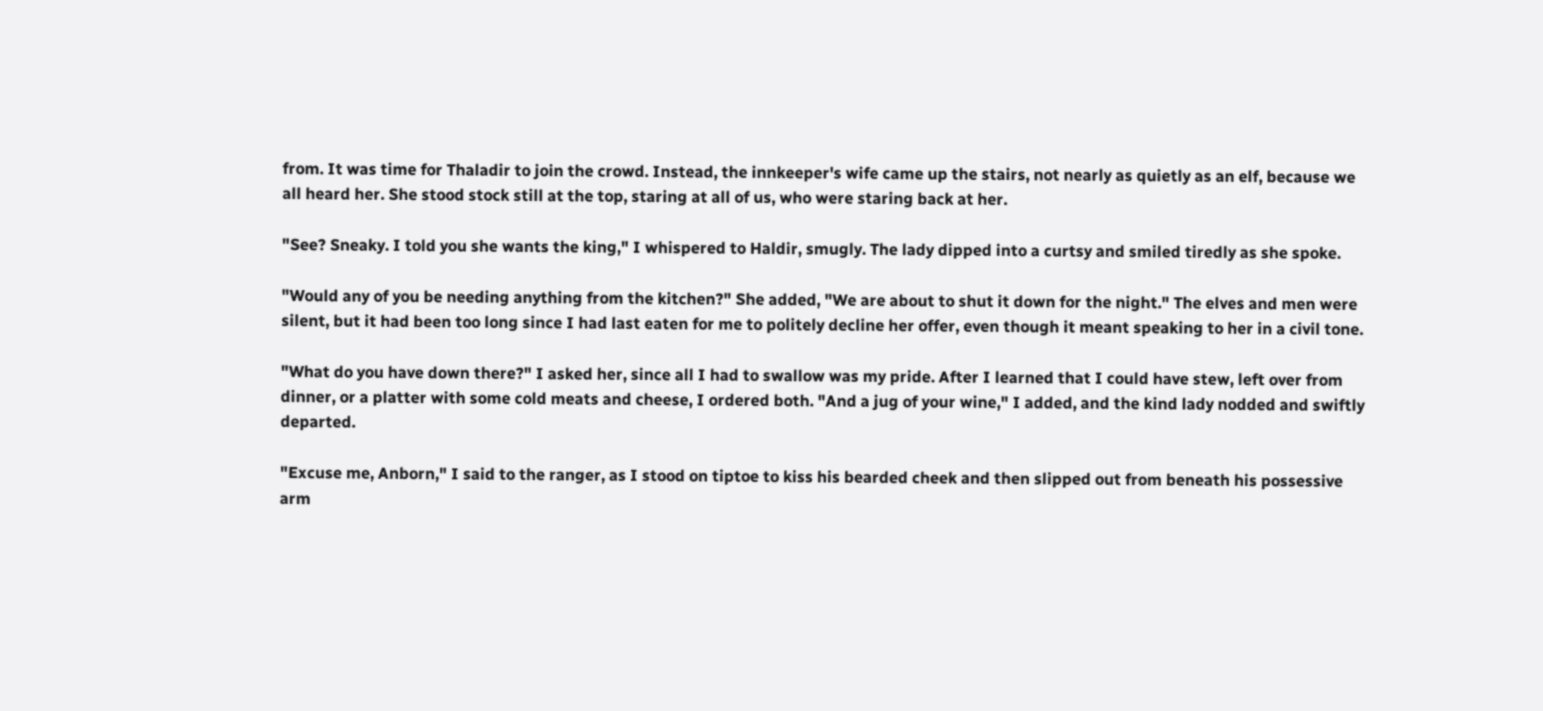from. It was time for Thaladir to join the crowd. Instead, the innkeeper's wife came up the stairs, not nearly as quietly as an elf, because we all heard her. She stood stock still at the top, staring at all of us, who were staring back at her.

"See? Sneaky. I told you she wants the king," I whispered to Haldir, smugly. The lady dipped into a curtsy and smiled tiredly as she spoke.

"Would any of you be needing anything from the kitchen?" She added, "We are about to shut it down for the night." The elves and men were silent, but it had been too long since I had last eaten for me to politely decline her offer, even though it meant speaking to her in a civil tone.

"What do you have down there?" I asked her, since all I had to swallow was my pride. After I learned that I could have stew, left over from dinner, or a platter with some cold meats and cheese, I ordered both. "And a jug of your wine," I added, and the kind lady nodded and swiftly departed.

"Excuse me, Anborn," I said to the ranger, as I stood on tiptoe to kiss his bearded cheek and then slipped out from beneath his possessive arm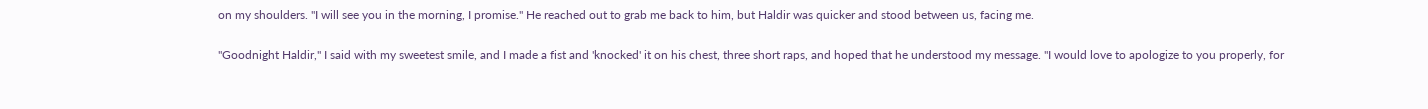on my shoulders. "I will see you in the morning, I promise." He reached out to grab me back to him, but Haldir was quicker and stood between us, facing me.

"Goodnight Haldir," I said with my sweetest smile, and I made a fist and 'knocked' it on his chest, three short raps, and hoped that he understood my message. "I would love to apologize to you properly, for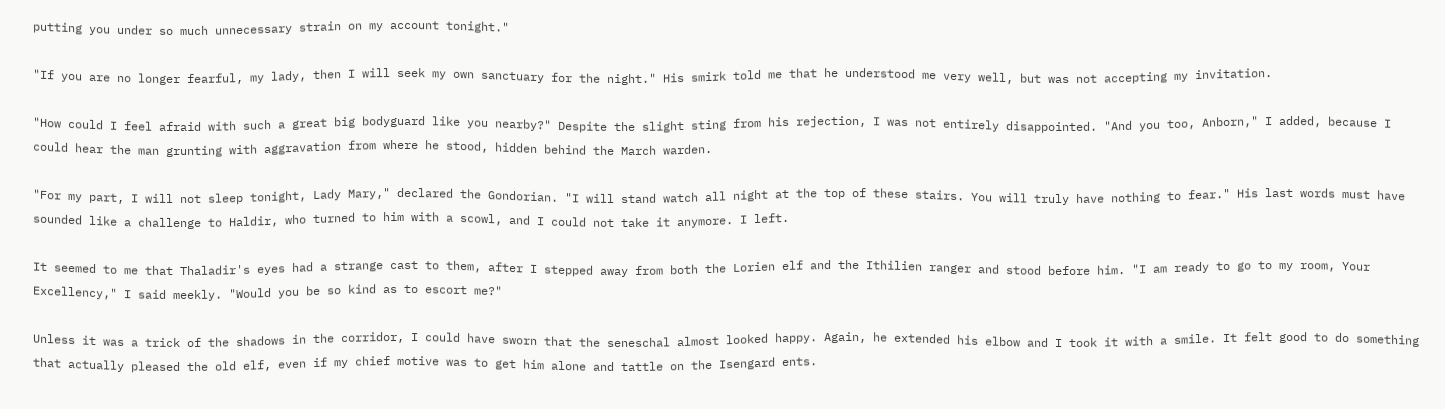putting you under so much unnecessary strain on my account tonight."

"If you are no longer fearful, my lady, then I will seek my own sanctuary for the night." His smirk told me that he understood me very well, but was not accepting my invitation.

"How could I feel afraid with such a great big bodyguard like you nearby?" Despite the slight sting from his rejection, I was not entirely disappointed. "And you too, Anborn," I added, because I could hear the man grunting with aggravation from where he stood, hidden behind the March warden.

"For my part, I will not sleep tonight, Lady Mary," declared the Gondorian. "I will stand watch all night at the top of these stairs. You will truly have nothing to fear." His last words must have sounded like a challenge to Haldir, who turned to him with a scowl, and I could not take it anymore. I left.

It seemed to me that Thaladir's eyes had a strange cast to them, after I stepped away from both the Lorien elf and the Ithilien ranger and stood before him. "I am ready to go to my room, Your Excellency," I said meekly. "Would you be so kind as to escort me?"

Unless it was a trick of the shadows in the corridor, I could have sworn that the seneschal almost looked happy. Again, he extended his elbow and I took it with a smile. It felt good to do something that actually pleased the old elf, even if my chief motive was to get him alone and tattle on the Isengard ents.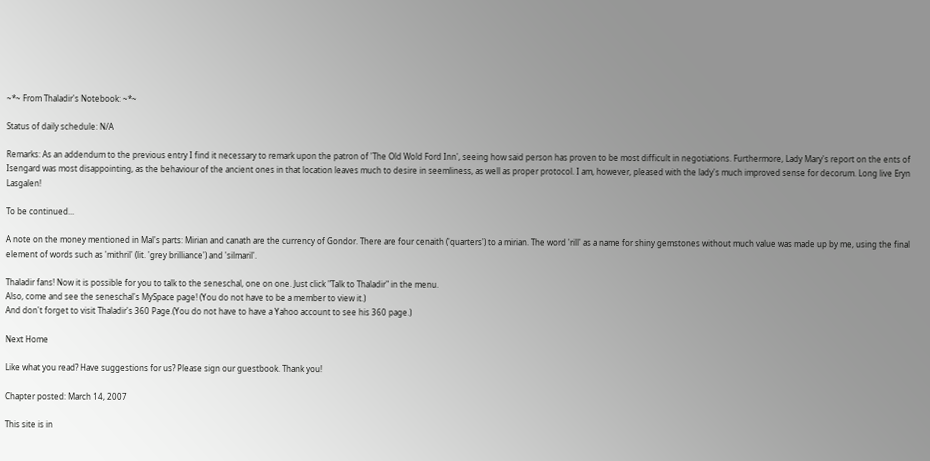~*~ From Thaladir's Notebook: ~*~

Status of daily schedule: N/A

Remarks: As an addendum to the previous entry I find it necessary to remark upon the patron of 'The Old Wold Ford Inn', seeing how said person has proven to be most difficult in negotiations. Furthermore, Lady Mary's report on the ents of Isengard was most disappointing, as the behaviour of the ancient ones in that location leaves much to desire in seemliness, as well as proper protocol. I am, however, pleased with the lady's much improved sense for decorum. Long live Eryn Lasgalen!

To be continued...

A note on the money mentioned in Mal's parts: Mirian and canath are the currency of Gondor. There are four cenaith ('quarters') to a mirian. The word 'rill' as a name for shiny gemstones without much value was made up by me, using the final element of words such as 'mithril' (lit. 'grey brilliance') and 'silmaril'.

Thaladir fans! Now it is possible for you to talk to the seneschal, one on one. Just click "Talk to Thaladir" in the menu.
Also, come and see the seneschal's MySpace page! (You do not have to be a member to view it.)
And don't forget to visit Thaladir's 360 Page.(You do not have to have a Yahoo account to see his 360 page.)

Next Home

Like what you read? Have suggestions for us? Please sign our guestbook. Thank you!

Chapter posted: March 14, 2007

This site is in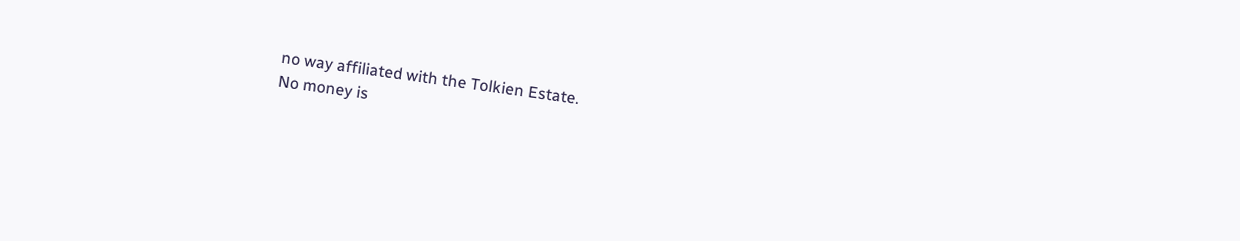no way affiliated with the Tolkien Estate.
No money is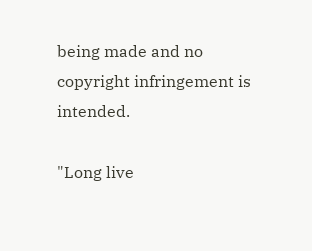being made and no copyright infringement is intended.

"Long live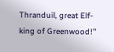Thranduil, great Elf-king of Greenwood!"